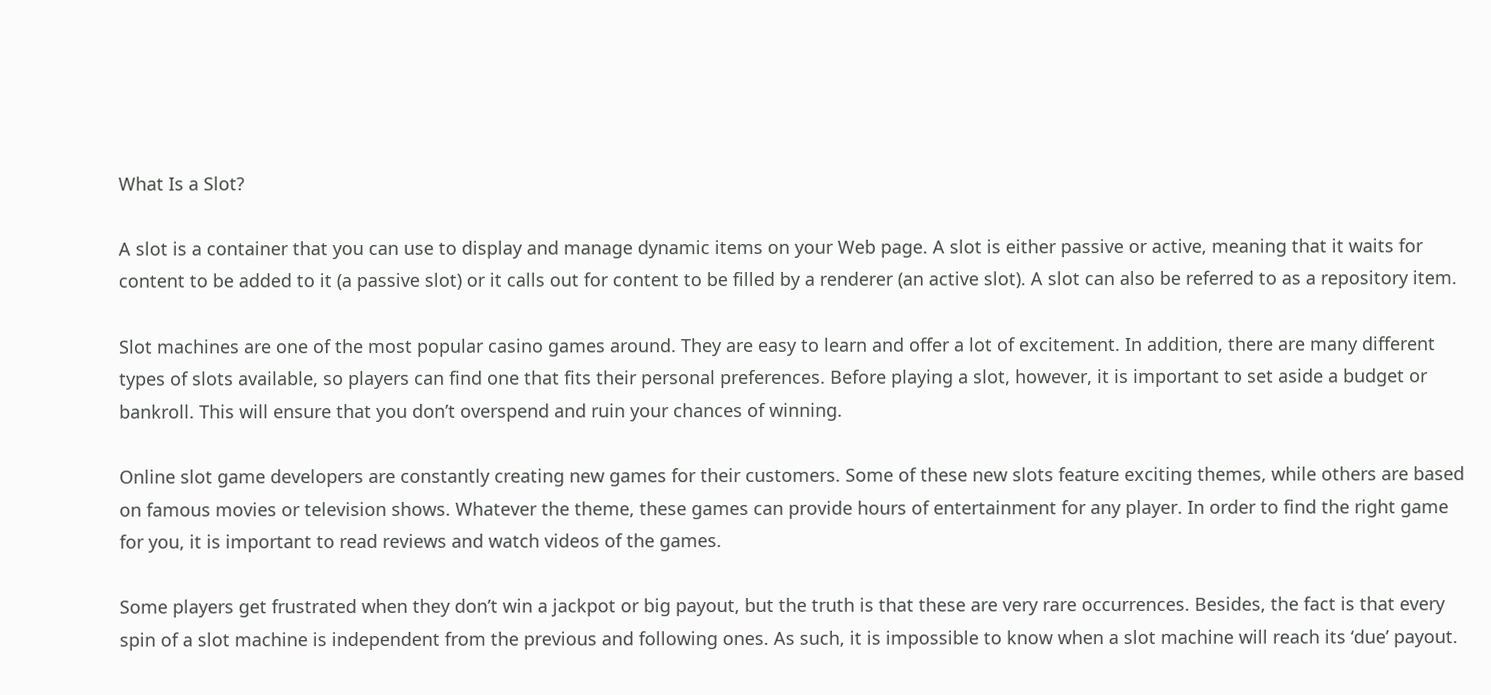What Is a Slot?

A slot is a container that you can use to display and manage dynamic items on your Web page. A slot is either passive or active, meaning that it waits for content to be added to it (a passive slot) or it calls out for content to be filled by a renderer (an active slot). A slot can also be referred to as a repository item.

Slot machines are one of the most popular casino games around. They are easy to learn and offer a lot of excitement. In addition, there are many different types of slots available, so players can find one that fits their personal preferences. Before playing a slot, however, it is important to set aside a budget or bankroll. This will ensure that you don’t overspend and ruin your chances of winning.

Online slot game developers are constantly creating new games for their customers. Some of these new slots feature exciting themes, while others are based on famous movies or television shows. Whatever the theme, these games can provide hours of entertainment for any player. In order to find the right game for you, it is important to read reviews and watch videos of the games.

Some players get frustrated when they don’t win a jackpot or big payout, but the truth is that these are very rare occurrences. Besides, the fact is that every spin of a slot machine is independent from the previous and following ones. As such, it is impossible to know when a slot machine will reach its ‘due’ payout.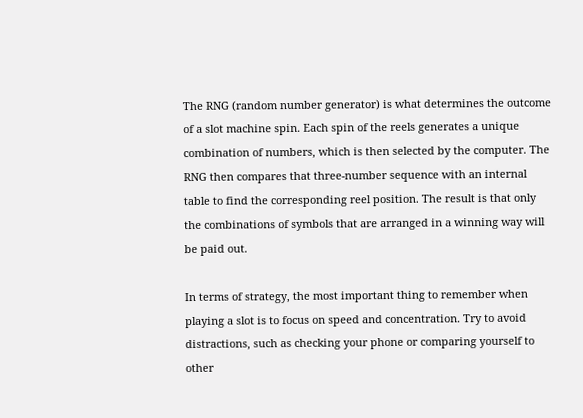The RNG (random number generator) is what determines the outcome of a slot machine spin. Each spin of the reels generates a unique combination of numbers, which is then selected by the computer. The RNG then compares that three-number sequence with an internal table to find the corresponding reel position. The result is that only the combinations of symbols that are arranged in a winning way will be paid out.

In terms of strategy, the most important thing to remember when playing a slot is to focus on speed and concentration. Try to avoid distractions, such as checking your phone or comparing yourself to other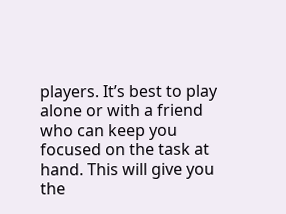players. It’s best to play alone or with a friend who can keep you focused on the task at hand. This will give you the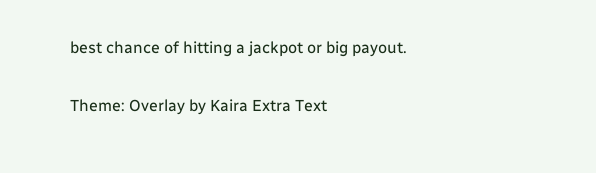best chance of hitting a jackpot or big payout.

Theme: Overlay by Kaira Extra Text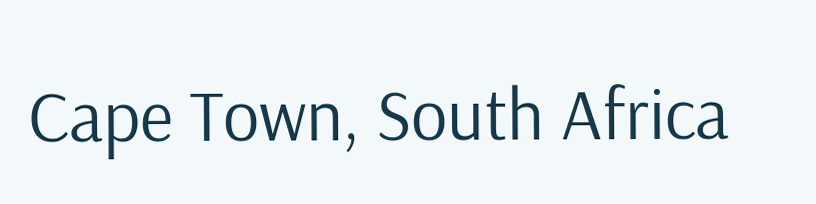Cape Town, South Africa